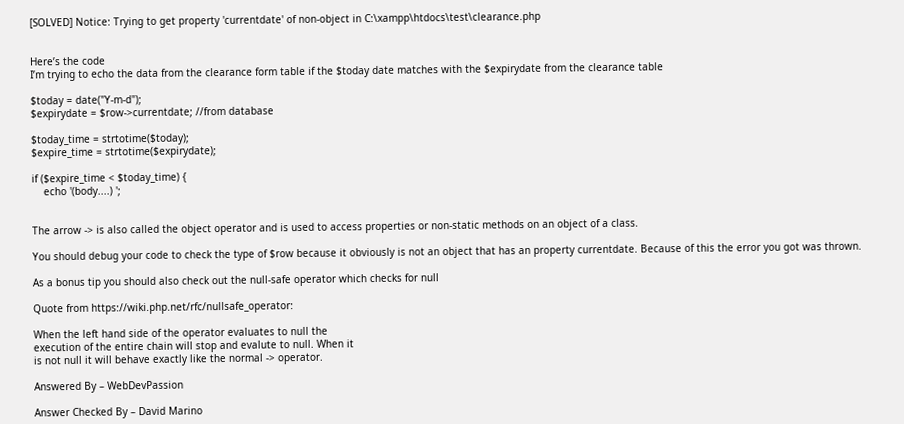[SOLVED] Notice: Trying to get property 'currentdate' of non-object in C:\xampp\htdocs\test\clearance.php


Here’s the code
I’m trying to echo the data from the clearance form table if the $today date matches with the $expirydate from the clearance table

$today = date("Y-m-d");
$expirydate = $row->currentdate; //from database

$today_time = strtotime($today);
$expire_time = strtotime($expirydate);

if ($expire_time < $today_time) {
    echo '(body....) ';


The arrow -> is also called the object operator and is used to access properties or non-static methods on an object of a class.

You should debug your code to check the type of $row because it obviously is not an object that has an property currentdate. Because of this the error you got was thrown.

As a bonus tip you should also check out the null-safe operator which checks for null

Quote from https://wiki.php.net/rfc/nullsafe_operator:

When the left hand side of the operator evaluates to null the
execution of the entire chain will stop and evalute to null. When it
is not null it will behave exactly like the normal -> operator.

Answered By – WebDevPassion

Answer Checked By – David Marino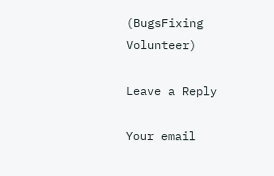(BugsFixing Volunteer)

Leave a Reply

Your email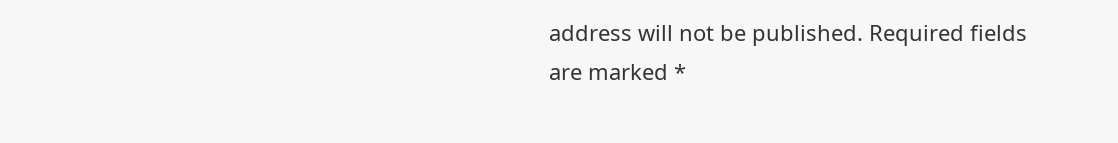address will not be published. Required fields are marked *